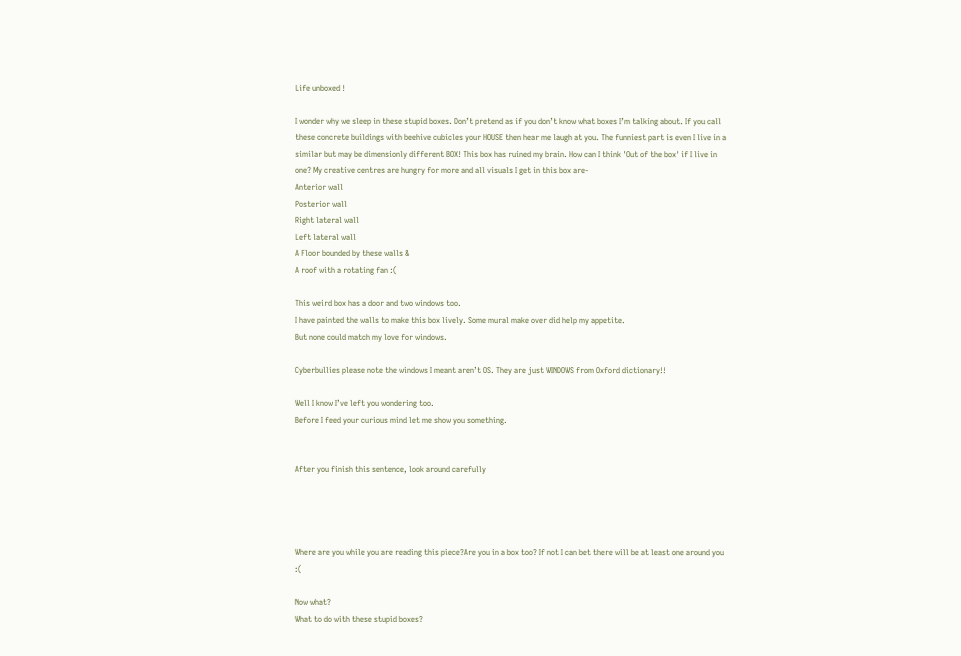Life unboxed !

I wonder why we sleep in these stupid boxes. Don’t pretend as if you don’t know what boxes I’m talking about. If you call these concrete buildings with beehive cubicles your HOUSE then hear me laugh at you. The funniest part is even I live in a similar but may be dimensionly different BOX! This box has ruined my brain. How can I think 'Out of the box' if I live in one? My creative centres are hungry for more and all visuals I get in this box are-
Anterior wall
Posterior wall
Right lateral wall
Left lateral wall
A Floor bounded by these walls &
A roof with a rotating fan :(

This weird box has a door and two windows too.
I have painted the walls to make this box lively. Some mural make over did help my appetite.
But none could match my love for windows.

Cyberbullies please note the windows I meant aren’t OS. They are just WINDOWS from Oxford dictionary!!

Well I know I’ve left you wondering too.
Before I feed your curious mind let me show you something.


After you finish this sentence, look around carefully




Where are you while you are reading this piece?Are you in a box too? If not I can bet there will be at least one around you :(

Now what?
What to do with these stupid boxes?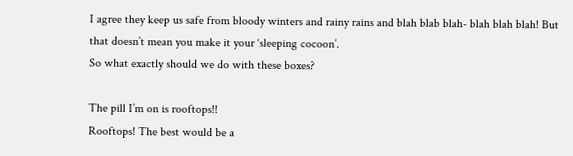I agree they keep us safe from bloody winters and rainy rains and blah blab blah- blah blah blah! But that doesn’t mean you make it your ‘sleeping cocoon’.
So what exactly should we do with these boxes?

The pill I’m on is rooftops!!
Rooftops! The best would be a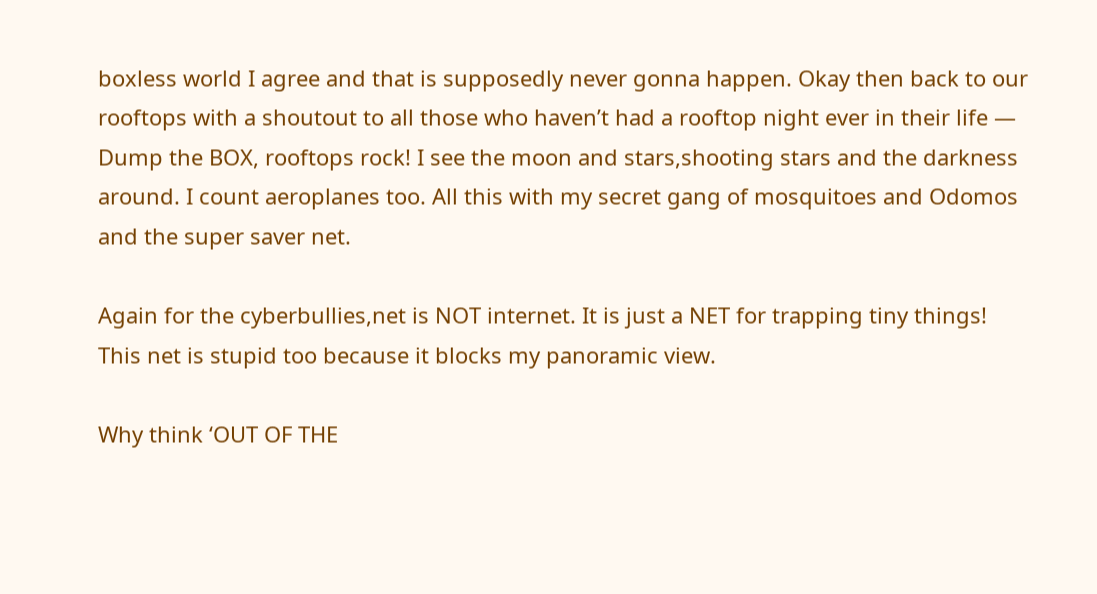boxless world I agree and that is supposedly never gonna happen. Okay then back to our rooftops with a shoutout to all those who haven’t had a rooftop night ever in their life — Dump the BOX, rooftops rock! I see the moon and stars,shooting stars and the darkness around. I count aeroplanes too. All this with my secret gang of mosquitoes and Odomos and the super saver net.

Again for the cyberbullies,net is NOT internet. It is just a NET for trapping tiny things!
This net is stupid too because it blocks my panoramic view.

Why think ‘OUT OF THE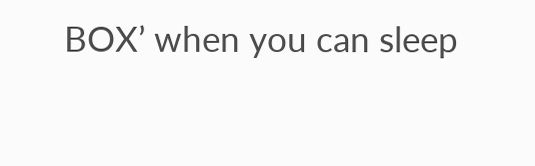BOX’ when you can sleep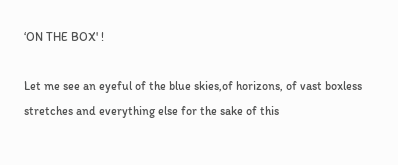‘ON THE BOX' !

Let me see an eyeful of the blue skies,of horizons, of vast boxless stretches and everything else for the sake of this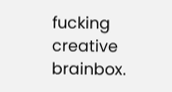fucking creative brainbox.